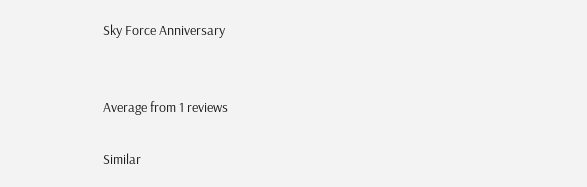Sky Force Anniversary


Average from 1 reviews

Similar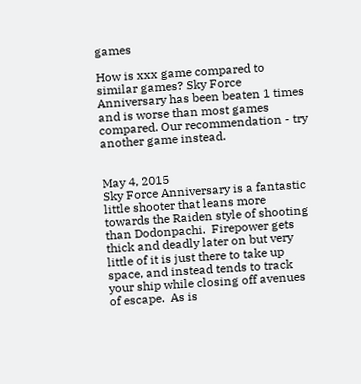games

How is xxx game compared to similar games? Sky Force Anniversary has been beaten 1 times and is worse than most games compared. Our recommendation - try another game instead.


May 4, 2015
Sky Force Anniversary is a fantastic little shooter that leans more towards the Raiden style of shooting than Dodonpachi.  Firepower gets thick and deadly later on but very little of it is just there to take up space, and instead tends to track your ship while closing off avenues of escape.  As is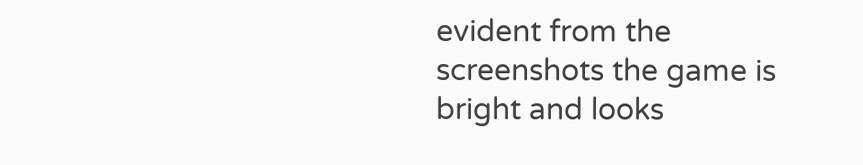evident from the screenshots the game is bright and looks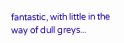fantastic, with little in the way of dull greys...